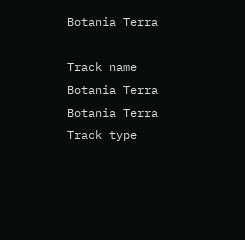Botania Terra

Track name Botania Terra Botania Terra
Track type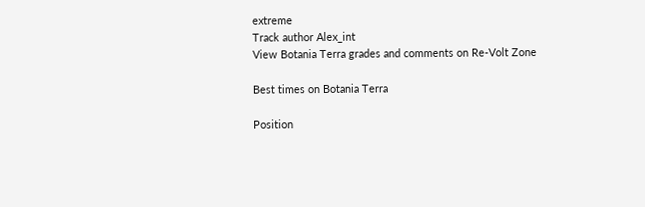extreme
Track author Alex_int
View Botania Terra grades and comments on Re-Volt Zone

Best times on Botania Terra

Position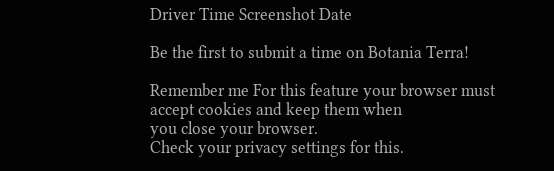Driver Time Screenshot Date

Be the first to submit a time on Botania Terra!

Remember me For this feature your browser must
accept cookies and keep them when
you close your browser.
Check your privacy settings for this.